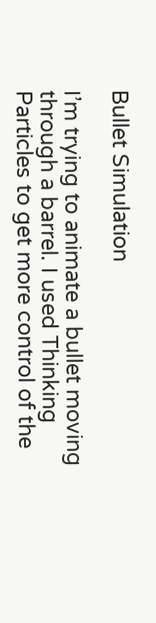Bullet Simulation

I’m trying to animate a bullet moving through a barrel. I used Thinking Particles to get more control of the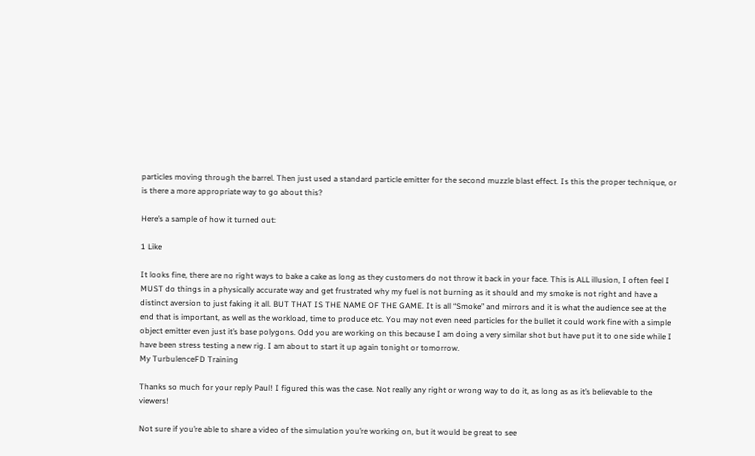particles moving through the barrel. Then just used a standard particle emitter for the second muzzle blast effect. Is this the proper technique, or is there a more appropriate way to go about this?

Here’s a sample of how it turned out:

1 Like

It looks fine, there are no right ways to bake a cake as long as they customers do not throw it back in your face. This is ALL illusion, I often feel I MUST do things in a physically accurate way and get frustrated why my fuel is not burning as it should and my smoke is not right and have a distinct aversion to just faking it all. BUT THAT IS THE NAME OF THE GAME. It is all “Smoke” and mirrors and it is what the audience see at the end that is important, as well as the workload, time to produce etc. You may not even need particles for the bullet it could work fine with a simple object emitter even just it’s base polygons. Odd you are working on this because I am doing a very similar shot but have put it to one side while I have been stress testing a new rig. I am about to start it up again tonight or tomorrow.
My TurbulenceFD Training

Thanks so much for your reply Paul! I figured this was the case. Not really any right or wrong way to do it, as long as as it’s believable to the viewers!

Not sure if you’re able to share a video of the simulation you’re working on, but it would be great to see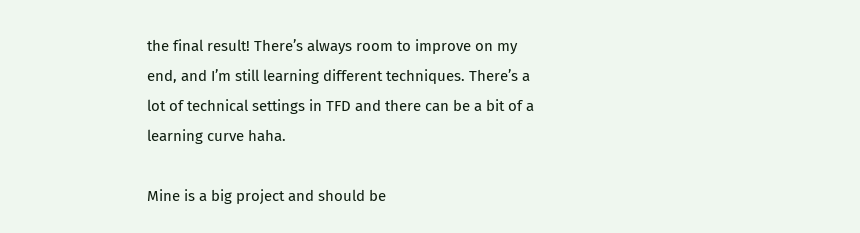the final result! There’s always room to improve on my end, and I’m still learning different techniques. There’s a lot of technical settings in TFD and there can be a bit of a learning curve haha.

Mine is a big project and should be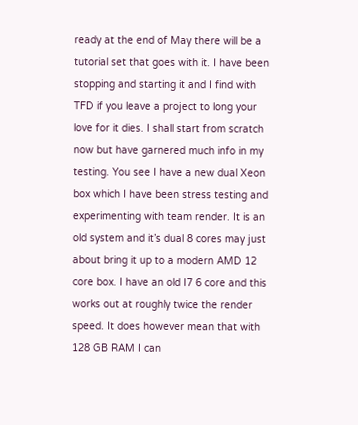ready at the end of May there will be a tutorial set that goes with it. I have been stopping and starting it and I find with TFD if you leave a project to long your love for it dies. I shall start from scratch now but have garnered much info in my testing. You see I have a new dual Xeon box which I have been stress testing and experimenting with team render. It is an old system and it’s dual 8 cores may just about bring it up to a modern AMD 12 core box. I have an old I7 6 core and this works out at roughly twice the render speed. It does however mean that with 128 GB RAM I can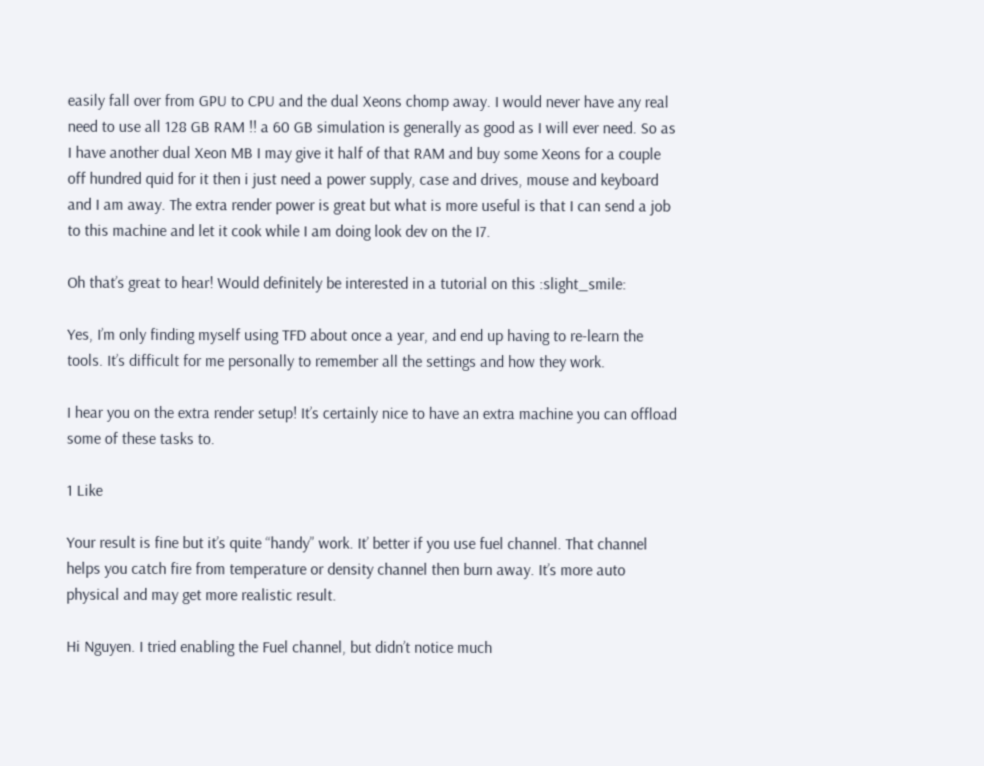easily fall over from GPU to CPU and the dual Xeons chomp away. I would never have any real need to use all 128 GB RAM !! a 60 GB simulation is generally as good as I will ever need. So as I have another dual Xeon MB I may give it half of that RAM and buy some Xeons for a couple off hundred quid for it then i just need a power supply, case and drives, mouse and keyboard and I am away. The extra render power is great but what is more useful is that I can send a job to this machine and let it cook while I am doing look dev on the I7.

Oh that’s great to hear! Would definitely be interested in a tutorial on this :slight_smile:

Yes, I’m only finding myself using TFD about once a year, and end up having to re-learn the tools. It’s difficult for me personally to remember all the settings and how they work.

I hear you on the extra render setup! It’s certainly nice to have an extra machine you can offload some of these tasks to.

1 Like

Your result is fine but it’s quite “handy” work. It’ better if you use fuel channel. That channel helps you catch fire from temperature or density channel then burn away. It’s more auto physical and may get more realistic result.

Hi Nguyen. I tried enabling the Fuel channel, but didn’t notice much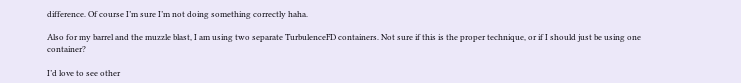difference. Of course I’m sure I’m not doing something correctly haha.

Also for my barrel and the muzzle blast, I am using two separate TurbulenceFD containers. Not sure if this is the proper technique, or if I should just be using one container?

I’d love to see other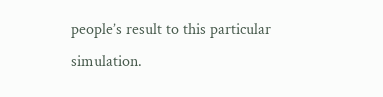people’s result to this particular simulation.